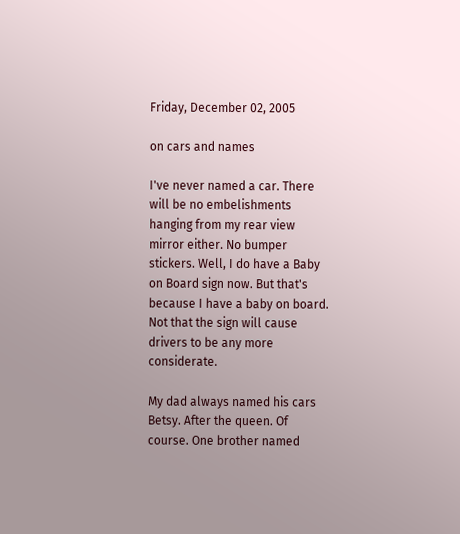Friday, December 02, 2005

on cars and names

I've never named a car. There will be no embelishments hanging from my rear view mirror either. No bumper stickers. Well, I do have a Baby on Board sign now. But that's because I have a baby on board. Not that the sign will cause drivers to be any more considerate.

My dad always named his cars Betsy. After the queen. Of course. One brother named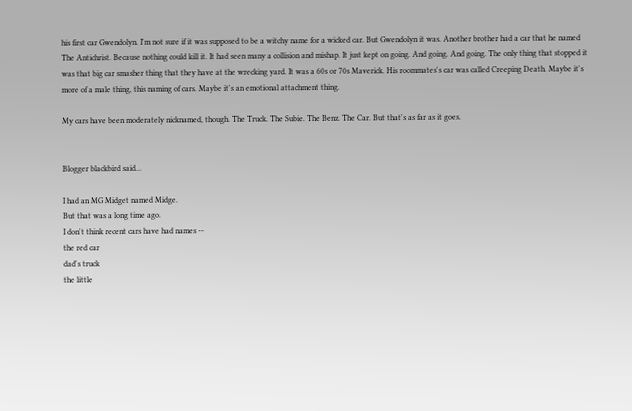his first car Gwendolyn. I'm not sure if it was supposed to be a witchy name for a wicked car. But Gwendolyn it was. Another brother had a car that he named The Antichrist. Because nothing could kill it. It had seen many a collision and mishap. It just kept on going. And going. And going. The only thing that stopped it was that big car smasher thing that they have at the wrecking yard. It was a 60s or 70s Maverick. His roommates's car was called Creeping Death. Maybe it's more of a male thing, this naming of cars. Maybe it's an emotional attachment thing.

My cars have been moderately nicknamed, though. The Truck. The Subie. The Benz. The Car. But that's as far as it goes.


Blogger blackbird said...

I had an MG Midget named Midge.
But that was a long time ago.
I don't think recent cars have had names --
the red car
dad's truck
the little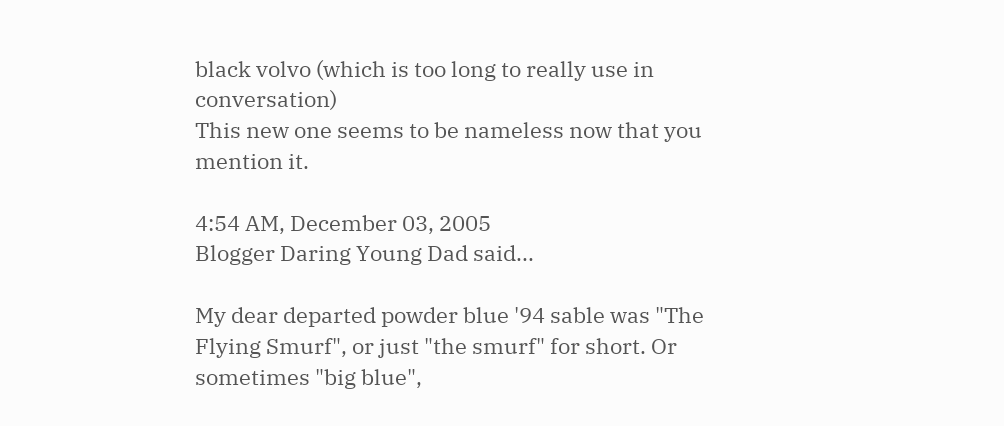black volvo (which is too long to really use in conversation)
This new one seems to be nameless now that you mention it.

4:54 AM, December 03, 2005
Blogger Daring Young Dad said...

My dear departed powder blue '94 sable was "The Flying Smurf", or just "the smurf" for short. Or sometimes "big blue",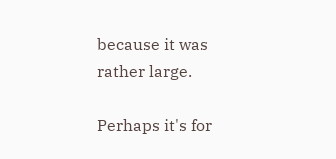because it was rather large.

Perhaps it's for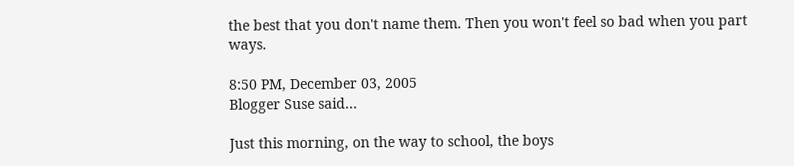the best that you don't name them. Then you won't feel so bad when you part ways.

8:50 PM, December 03, 2005
Blogger Suse said...

Just this morning, on the way to school, the boys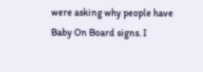were asking why people have Baby On Board signs. I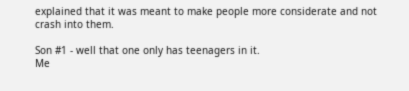explained that it was meant to make people more considerate and not crash into them.

Son #1 - well that one only has teenagers in it.
Me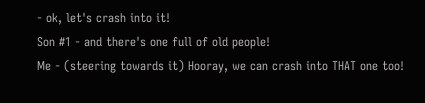- ok, let's crash into it!
Son #1 - and there's one full of old people!
Me - (steering towards it) Hooray, we can crash into THAT one too!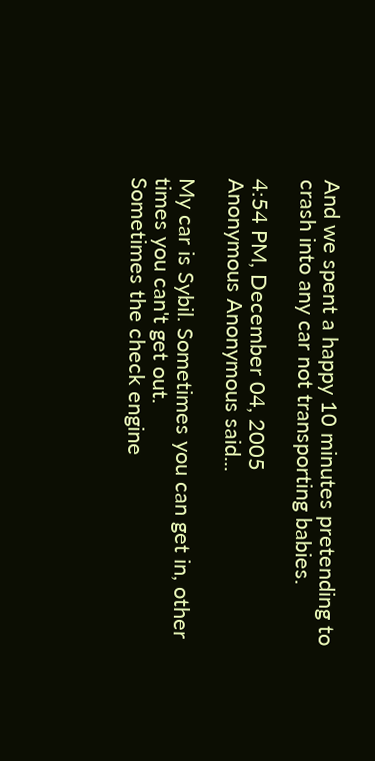And we spent a happy 10 minutes pretending to crash into any car not transporting babies.

4:54 PM, December 04, 2005
Anonymous Anonymous said...

My car is Sybil. Sometimes you can get in, other times you can't get out.
Sometimes the check engine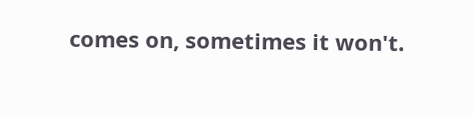comes on, sometimes it won't.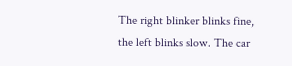The right blinker blinks fine, the left blinks slow. The car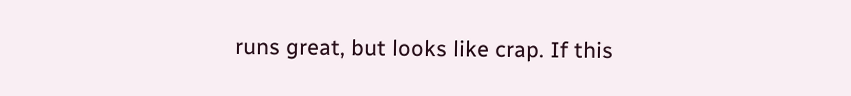runs great, but looks like crap. If this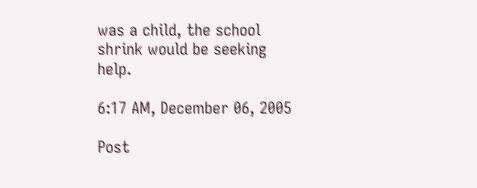was a child, the school shrink would be seeking help.

6:17 AM, December 06, 2005

Post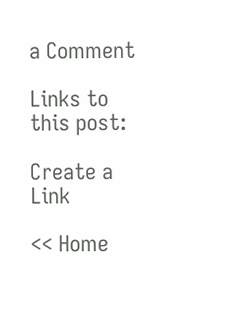a Comment

Links to this post:

Create a Link

<< Home